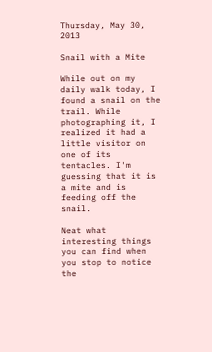Thursday, May 30, 2013

Snail with a Mite

While out on my daily walk today, I found a snail on the trail. While photographing it, I realized it had a little visitor on one of its tentacles. I'm guessing that it is a mite and is feeding off the snail.

Neat what interesting things you can find when you stop to notice the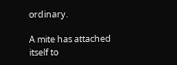ordinary.

A mite has attached itself to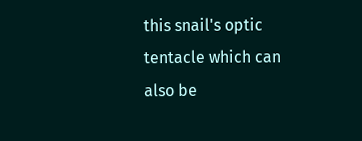this snail's optic tentacle which can also be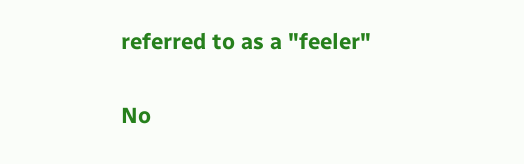referred to as a "feeler"

No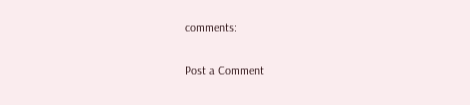comments:

Post a Comment